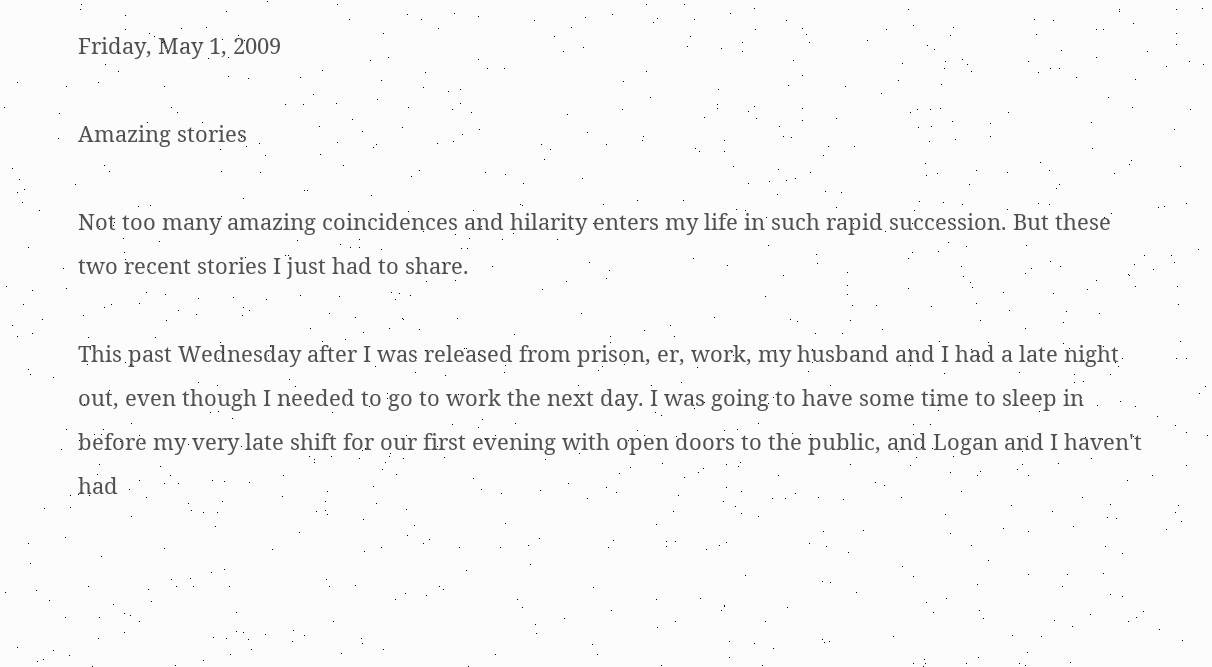Friday, May 1, 2009

Amazing stories

Not too many amazing coincidences and hilarity enters my life in such rapid succession. But these two recent stories I just had to share.

This past Wednesday after I was released from prison, er, work, my husband and I had a late night out, even though I needed to go to work the next day. I was going to have some time to sleep in before my very late shift for our first evening with open doors to the public, and Logan and I haven't had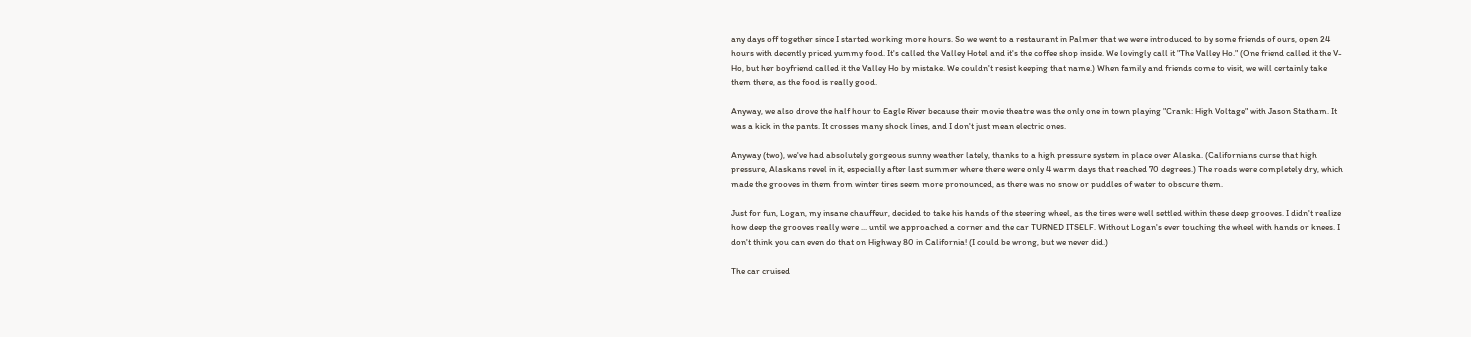any days off together since I started working more hours. So we went to a restaurant in Palmer that we were introduced to by some friends of ours, open 24 hours with decently priced yummy food. It's called the Valley Hotel and it's the coffee shop inside. We lovingly call it "The Valley Ho." (One friend called it the V-Ho, but her boyfriend called it the Valley Ho by mistake. We couldn't resist keeping that name.) When family and friends come to visit, we will certainly take them there, as the food is really good.

Anyway, we also drove the half hour to Eagle River because their movie theatre was the only one in town playing "Crank: High Voltage" with Jason Statham. It was a kick in the pants. It crosses many shock lines, and I don't just mean electric ones.

Anyway (two), we've had absolutely gorgeous sunny weather lately, thanks to a high pressure system in place over Alaska. (Californians curse that high pressure, Alaskans revel in it, especially after last summer where there were only 4 warm days that reached 70 degrees.) The roads were completely dry, which made the grooves in them from winter tires seem more pronounced, as there was no snow or puddles of water to obscure them.

Just for fun, Logan, my insane chauffeur, decided to take his hands of the steering wheel, as the tires were well settled within these deep grooves. I didn't realize how deep the grooves really were ... until we approached a corner and the car TURNED ITSELF. Without Logan's ever touching the wheel with hands or knees. I don't think you can even do that on Highway 80 in California! (I could be wrong, but we never did.)

The car cruised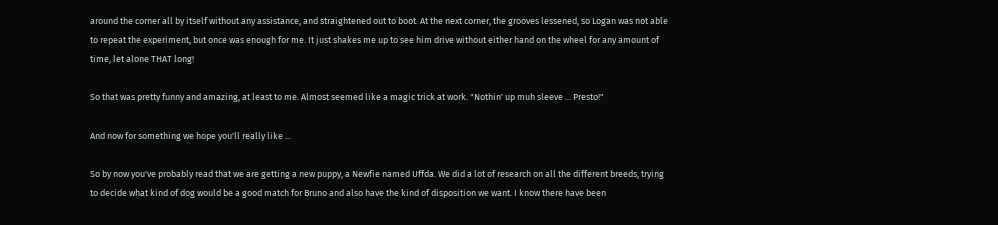around the corner all by itself without any assistance, and straightened out to boot. At the next corner, the grooves lessened, so Logan was not able to repeat the experiment, but once was enough for me. It just shakes me up to see him drive without either hand on the wheel for any amount of time, let alone THAT long!

So that was pretty funny and amazing, at least to me. Almost seemed like a magic trick at work. "Nothin' up muh sleeve ... Presto!"

And now for something we hope you'll really like ...

So by now you've probably read that we are getting a new puppy, a Newfie named Uffda. We did a lot of research on all the different breeds, trying to decide what kind of dog would be a good match for Bruno and also have the kind of disposition we want. I know there have been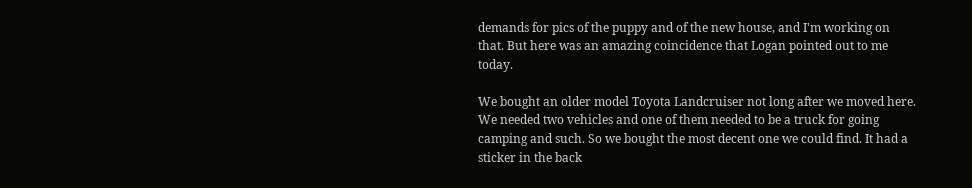demands for pics of the puppy and of the new house, and I'm working on that. But here was an amazing coincidence that Logan pointed out to me today.

We bought an older model Toyota Landcruiser not long after we moved here. We needed two vehicles and one of them needed to be a truck for going camping and such. So we bought the most decent one we could find. It had a sticker in the back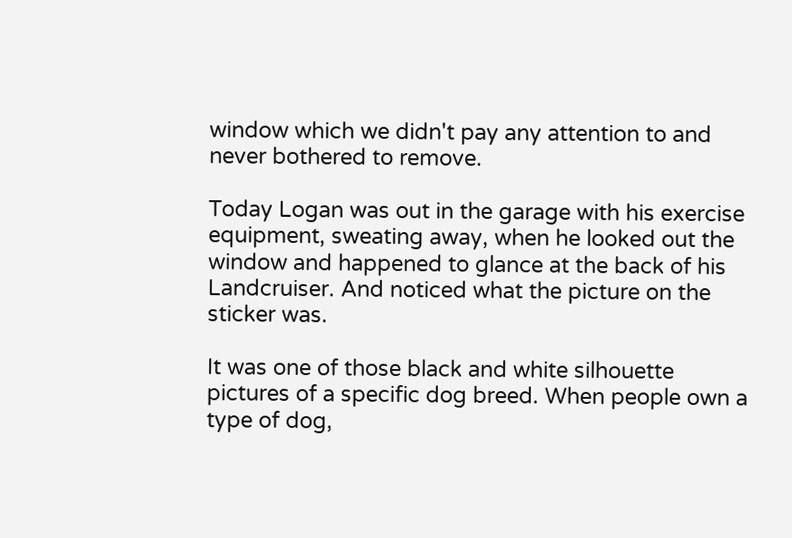window which we didn't pay any attention to and never bothered to remove.

Today Logan was out in the garage with his exercise equipment, sweating away, when he looked out the window and happened to glance at the back of his Landcruiser. And noticed what the picture on the sticker was.

It was one of those black and white silhouette pictures of a specific dog breed. When people own a type of dog,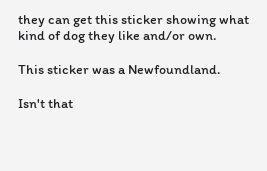they can get this sticker showing what kind of dog they like and/or own.

This sticker was a Newfoundland.

Isn't that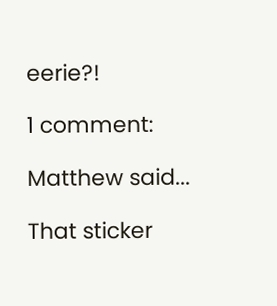eerie?!

1 comment:

Matthew said...

That sticker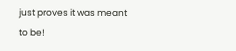just proves it was meant to be!